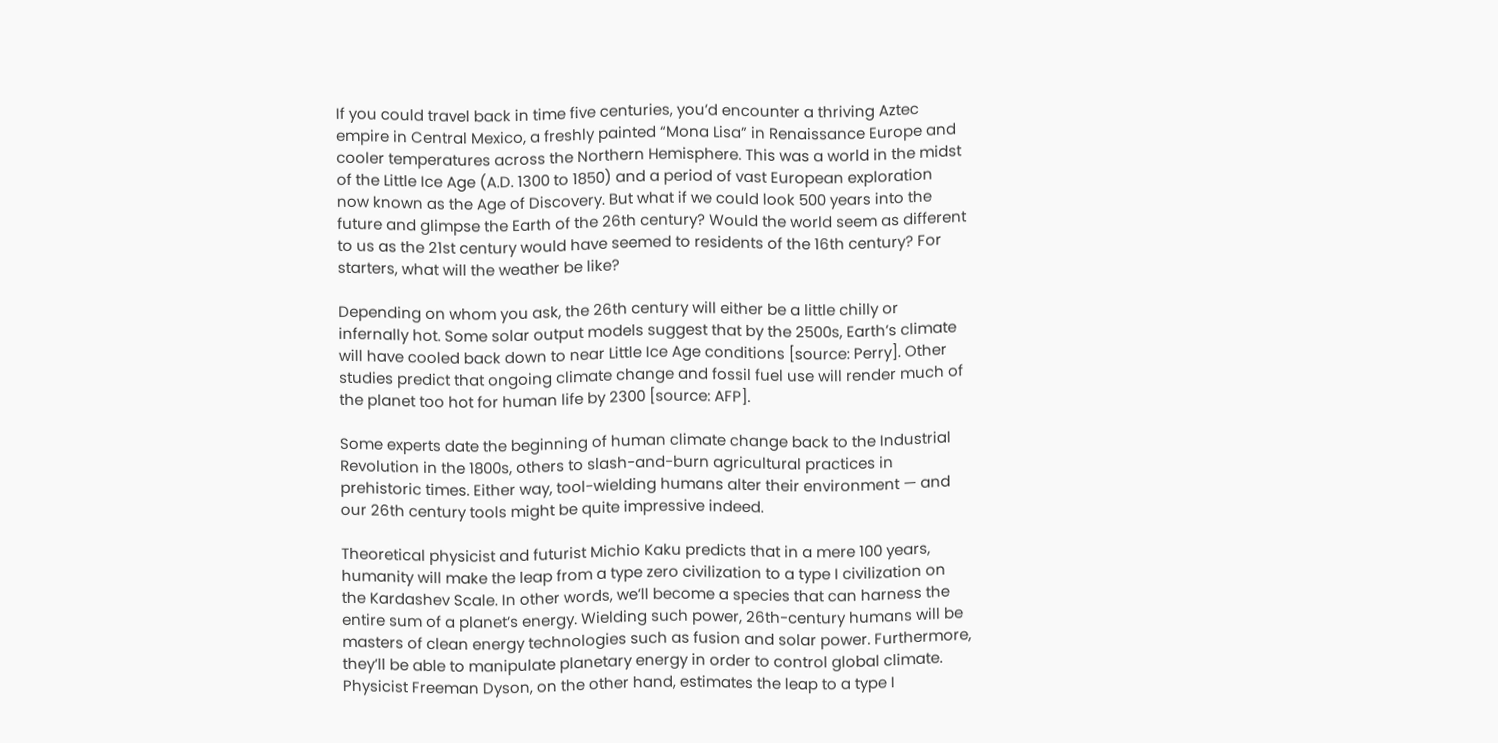If you could travel back in time five centuries, you’d encounter a thriving Aztec empire in Central Mexico, a freshly painted “Mona Lisa” in Renaissance Europe and cooler temperatures across the Northern Hemisphere. This was a world in the midst of the Little Ice Age (A.D. 1300 to 1850) and a period of vast European exploration now known as the Age of Discovery. But what if we could look 500 years into the future and glimpse the Earth of the 26th century? Would the world seem as different to us as the 21st century would have seemed to residents of the 16th century? For starters, what will the weather be like?

Depending on whom you ask, the 26th century will either be a little chilly or infernally hot. Some solar output models suggest that by the 2500s, Earth’s climate will have cooled back down to near Little Ice Age conditions [source: Perry]. Other studies predict that ongoing climate change and fossil fuel use will render much of the planet too hot for human life by 2300 [source: AFP].

Some experts date the beginning of human climate change back to the Industrial Revolution in the 1800s, others to slash-and-burn agricultural practices in prehistoric times. Either way, tool-wielding humans alter their environment — and our 26th century tools might be quite impressive indeed.

Theoretical physicist and futurist Michio Kaku predicts that in a mere 100 years, humanity will make the leap from a type zero civilization to a type I civilization on the Kardashev Scale. In other words, we’ll become a species that can harness the entire sum of a planet’s energy. Wielding such power, 26th-century humans will be masters of clean energy technologies such as fusion and solar power. Furthermore, they’ll be able to manipulate planetary energy in order to control global climate. Physicist Freeman Dyson, on the other hand, estimates the leap to a type I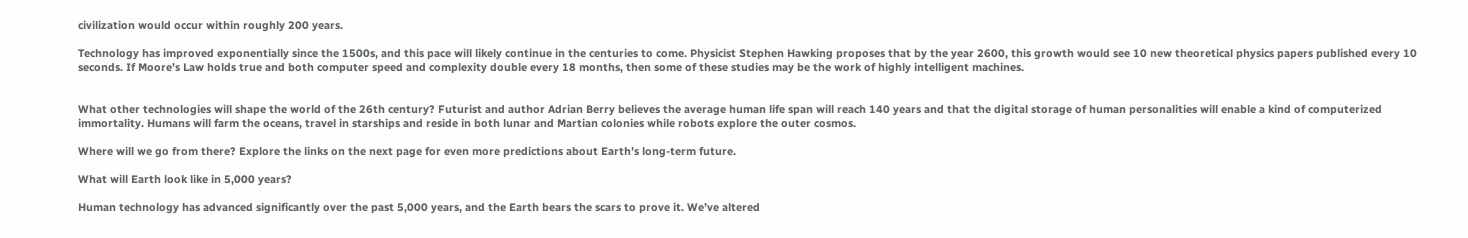civilization would occur within roughly 200 years.

Technology has improved exponentially since the 1500s, and this pace will likely continue in the centuries to come. Physicist Stephen Hawking proposes that by the year 2600, this growth would see 10 new theoretical physics papers published every 10 seconds. If Moore’s Law holds true and both computer speed and complexity double every 18 months, then some of these studies may be the work of highly intelligent machines.


What other technologies will shape the world of the 26th century? Futurist and author Adrian Berry believes the average human life span will reach 140 years and that the digital storage of human personalities will enable a kind of computerized immortality. Humans will farm the oceans, travel in starships and reside in both lunar and Martian colonies while robots explore the outer cosmos.

Where will we go from there? Explore the links on the next page for even more predictions about Earth’s long-term future.

What will Earth look like in 5,000 years?

Human technology has advanced significantly over the past 5,000 years, and the Earth bears the scars to prove it. We’ve altered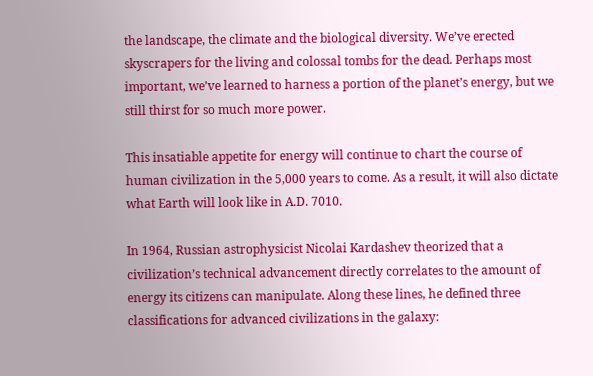the landscape, the climate and the biological diversity. We’ve erected skyscrapers for the living and colossal tombs for the dead. Perhaps most important, we’ve learned to harness a portion of the planet’s energy, but we still thirst for so much more power.

This insatiable appetite for energy will continue to chart the course of human civilization in the 5,000 years to come. As a result, it will also dictate what Earth will look like in A.D. 7010.

In 1964, Russian astrophysicist Nicolai Kardashev theorized that a civilization’s technical advancement directly correlates to the amount of energy its citizens can manipulate. Along these lines, he defined three classifications for advanced civilizations in the galaxy: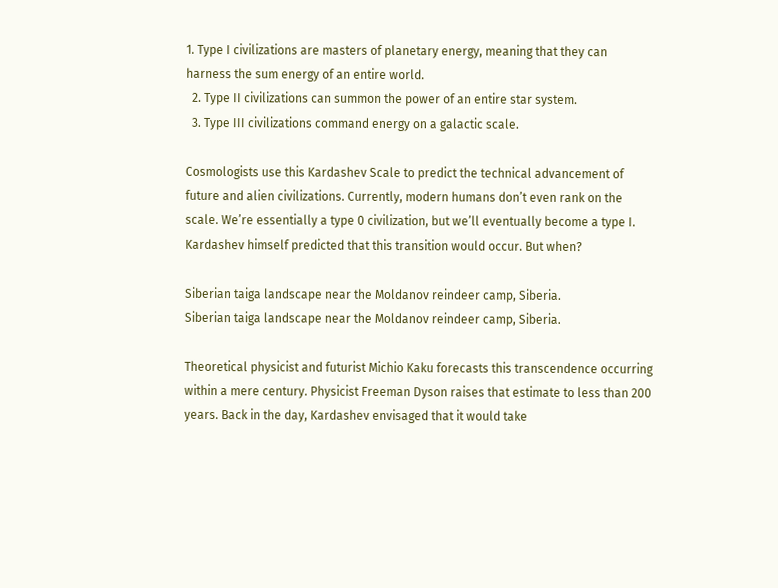1. Type I civilizations are masters of planetary energy, meaning that they can harness the sum energy of an entire world.
  2. Type II civilizations can summon the power of an entire star system.
  3. Type III civilizations command energy on a galactic scale.

Cosmologists use this Kardashev Scale to predict the technical advancement of future and alien civilizations. Currently, modern humans don’t even rank on the scale. We’re essentially a type 0 civilization, but we’ll eventually become a type I. Kardashev himself predicted that this transition would occur. But when?

Siberian taiga landscape near the Moldanov reindeer camp, Siberia.
Siberian taiga landscape near the Moldanov reindeer camp, Siberia.

Theoretical physicist and futurist Michio Kaku forecasts this transcendence occurring within a mere century. Physicist Freeman Dyson raises that estimate to less than 200 years. Back in the day, Kardashev envisaged that it would take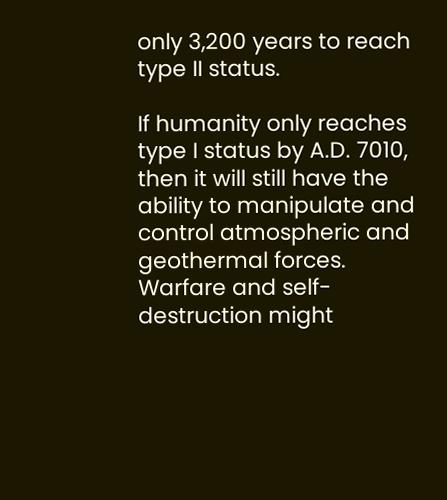only 3,200 years to reach type II status.

If humanity only reaches type I status by A.D. 7010, then it will still have the ability to manipulate and control atmospheric and geothermal forces. Warfare and self-destruction might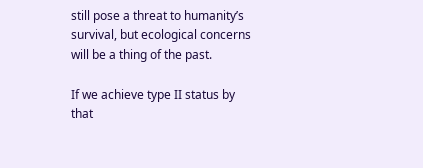still pose a threat to humanity’s survival, but ecological concerns will be a thing of the past.

If we achieve type II status by that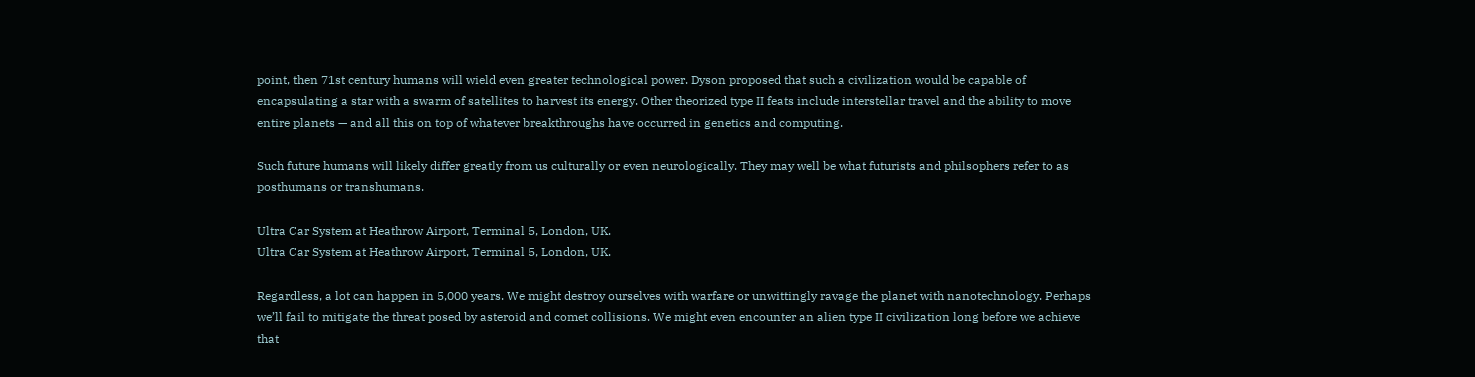point, then 71st century humans will wield even greater technological power. Dyson proposed that such a civilization would be capable of encapsulating a star with a swarm of satellites to harvest its energy. Other theorized type II feats include interstellar travel and the ability to move entire planets — and all this on top of whatever breakthroughs have occurred in genetics and computing.

Such future humans will likely differ greatly from us culturally or even neurologically. They may well be what futurists and philsophers refer to as posthumans or transhumans.

Ultra Car System at Heathrow Airport, Terminal 5, London, UK.
Ultra Car System at Heathrow Airport, Terminal 5, London, UK.

Regardless, a lot can happen in 5,000 years. We might destroy ourselves with warfare or unwittingly ravage the planet with nanotechnology. Perhaps we’ll fail to mitigate the threat posed by asteroid and comet collisions. We might even encounter an alien type II civilization long before we achieve that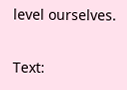level ourselves.

Text: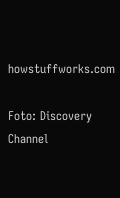howstuffworks.com

Foto: Discovery Channel